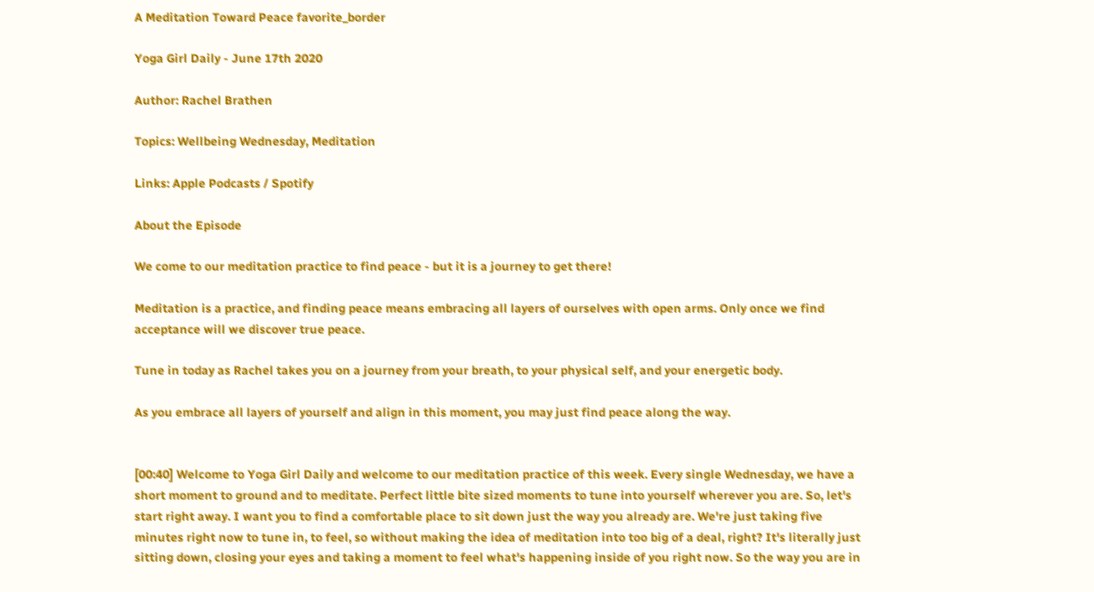A Meditation Toward Peace favorite_border

Yoga Girl Daily - June 17th 2020

Author: Rachel Brathen

Topics: Wellbeing Wednesday, Meditation

Links: Apple Podcasts / Spotify

About the Episode

We come to our meditation practice to find peace - but it is a journey to get there!

Meditation is a practice, and finding peace means embracing all layers of ourselves with open arms. Only once we find acceptance will we discover true peace.

Tune in today as Rachel takes you on a journey from your breath, to your physical self, and your energetic body.

As you embrace all layers of yourself and align in this moment, you may just find peace along the way.


[00:40] Welcome to Yoga Girl Daily and welcome to our meditation practice of this week. Every single Wednesday, we have a short moment to ground and to meditate. Perfect little bite sized moments to tune into yourself wherever you are. So, let's start right away. I want you to find a comfortable place to sit down just the way you already are. We're just taking five minutes right now to tune in, to feel, so without making the idea of meditation into too big of a deal, right? It's literally just sitting down, closing your eyes and taking a moment to feel what's happening inside of you right now. So the way you are in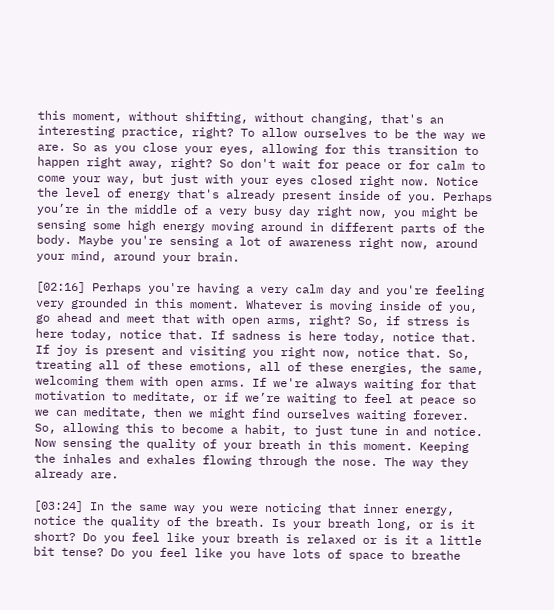this moment, without shifting, without changing, that's an interesting practice, right? To allow ourselves to be the way we are. So as you close your eyes, allowing for this transition to happen right away, right? So don't wait for peace or for calm to come your way, but just with your eyes closed right now. Notice the level of energy that's already present inside of you. Perhaps you’re in the middle of a very busy day right now, you might be sensing some high energy moving around in different parts of the body. Maybe you're sensing a lot of awareness right now, around your mind, around your brain.

[02:16] Perhaps you're having a very calm day and you're feeling very grounded in this moment. Whatever is moving inside of you, go ahead and meet that with open arms, right? So, if stress is here today, notice that. If sadness is here today, notice that. If joy is present and visiting you right now, notice that. So, treating all of these emotions, all of these energies, the same, welcoming them with open arms. If we're always waiting for that motivation to meditate, or if we’re waiting to feel at peace so we can meditate, then we might find ourselves waiting forever. So, allowing this to become a habit, to just tune in and notice. Now sensing the quality of your breath in this moment. Keeping the inhales and exhales flowing through the nose. The way they already are.

[03:24] In the same way you were noticing that inner energy, notice the quality of the breath. Is your breath long, or is it short? Do you feel like your breath is relaxed or is it a little bit tense? Do you feel like you have lots of space to breathe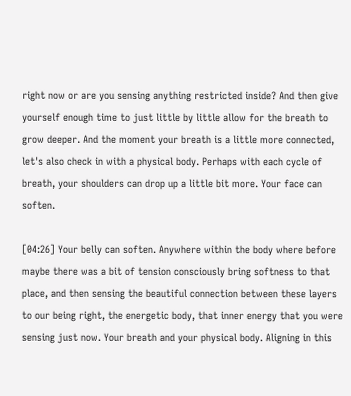right now or are you sensing anything restricted inside? And then give yourself enough time to just little by little allow for the breath to grow deeper. And the moment your breath is a little more connected, let's also check in with a physical body. Perhaps with each cycle of breath, your shoulders can drop up a little bit more. Your face can soften.

[04:26] Your belly can soften. Anywhere within the body where before maybe there was a bit of tension consciously bring softness to that place, and then sensing the beautiful connection between these layers to our being right, the energetic body, that inner energy that you were sensing just now. Your breath and your physical body. Aligning in this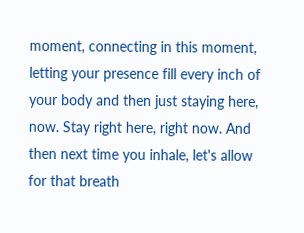moment, connecting in this moment, letting your presence fill every inch of your body and then just staying here, now. Stay right here, right now. And then next time you inhale, let's allow for that breath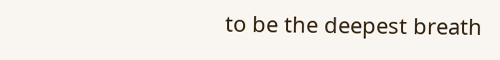to be the deepest breath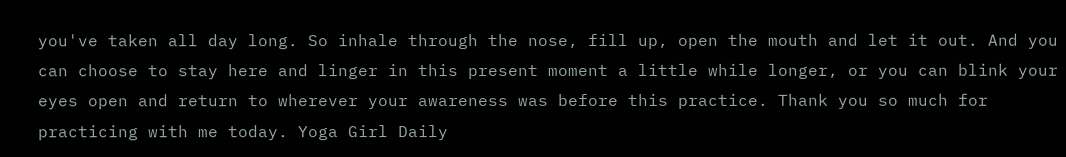you've taken all day long. So inhale through the nose, fill up, open the mouth and let it out. And you can choose to stay here and linger in this present moment a little while longer, or you can blink your eyes open and return to wherever your awareness was before this practice. Thank you so much for practicing with me today. Yoga Girl Daily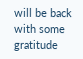will be back with some gratitude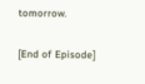tomorrow.

[End of Episode]